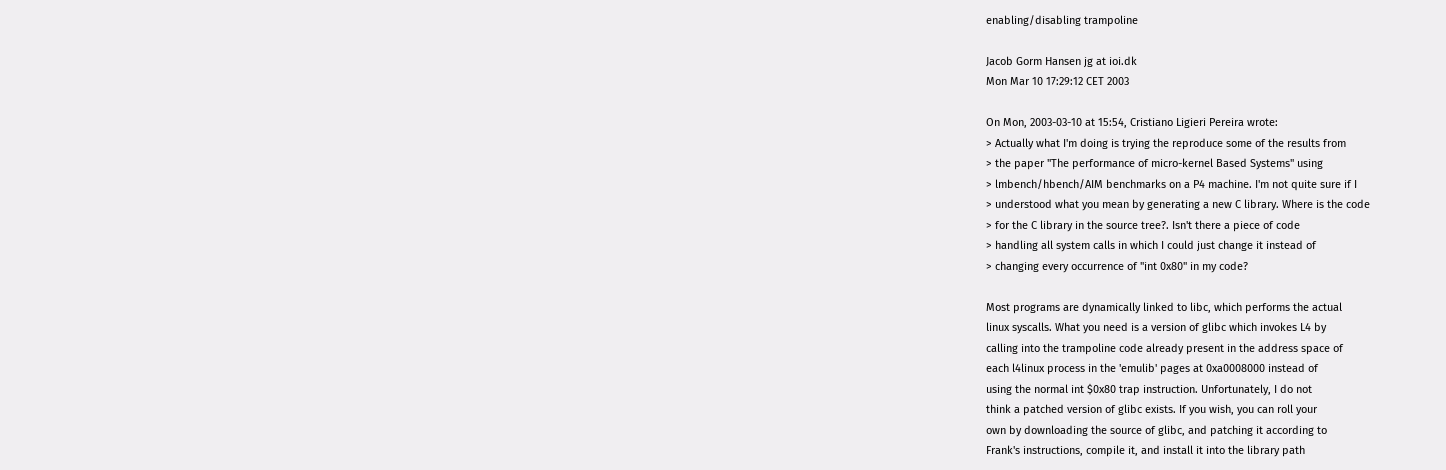enabling/disabling trampoline

Jacob Gorm Hansen jg at ioi.dk
Mon Mar 10 17:29:12 CET 2003

On Mon, 2003-03-10 at 15:54, Cristiano Ligieri Pereira wrote:
> Actually what I'm doing is trying the reproduce some of the results from
> the paper "The performance of micro-kernel Based Systems" using
> lmbench/hbench/AIM benchmarks on a P4 machine. I'm not quite sure if I
> understood what you mean by generating a new C library. Where is the code
> for the C library in the source tree?. Isn't there a piece of code
> handling all system calls in which I could just change it instead of
> changing every occurrence of "int 0x80" in my code?

Most programs are dynamically linked to libc, which performs the actual
linux syscalls. What you need is a version of glibc which invokes L4 by
calling into the trampoline code already present in the address space of
each l4linux process in the 'emulib' pages at 0xa0008000 instead of
using the normal int $0x80 trap instruction. Unfortunately, I do not
think a patched version of glibc exists. If you wish, you can roll your
own by downloading the source of glibc, and patching it according to
Frank's instructions, compile it, and install it into the library path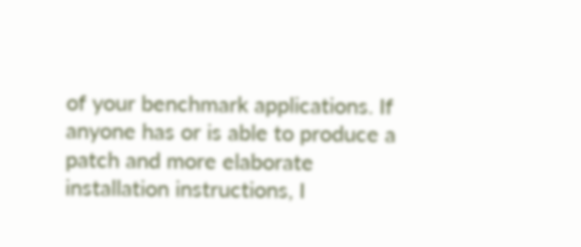of your benchmark applications. If anyone has or is able to produce a
patch and more elaborate installation instructions, I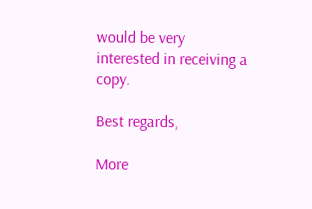would be very
interested in receiving a copy.

Best regards,

More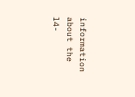information about the l4-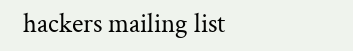hackers mailing list